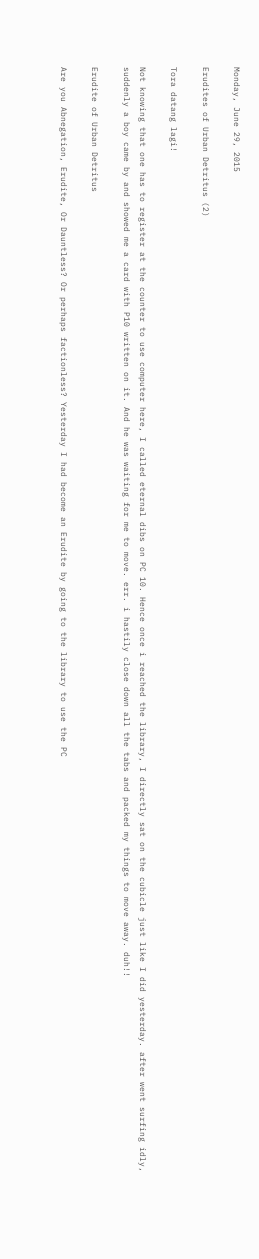Monday, June 29, 2015

Erudites of Urban Detritus (2)

Tora datang lagi!

Not knowing that one has to register at the counter to use computer here, I called eternal dibs on PC 10. Hence once i reached the library, I directly sat on the cubicle just like I did yesterday. after went surfing idly, suddenly a boy came by and showed me a card with P10 written on it. And he was waiting for me to move. err. i hastily close down all the tabs and packed my things to move away. duh!!

Erudite of Urban Detritus

Are you Abnegation, Erudite, Or Dauntless? Or perhaps factionless? Yesterday I had become an Erudite by going to the library to use the PC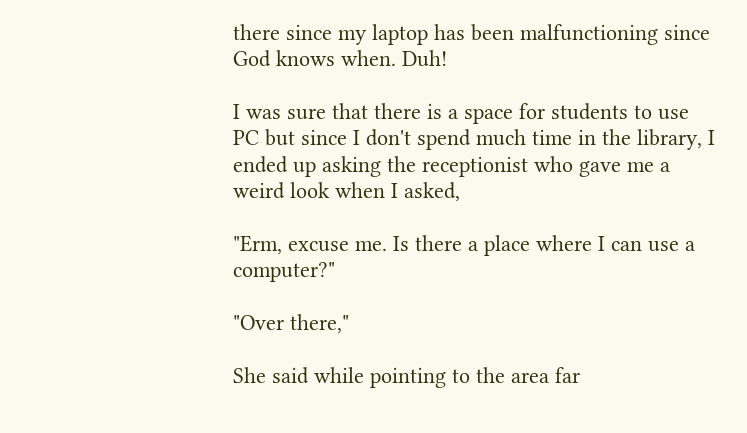there since my laptop has been malfunctioning since God knows when. Duh!

I was sure that there is a space for students to use PC but since I don't spend much time in the library, I ended up asking the receptionist who gave me a weird look when I asked,

"Erm, excuse me. Is there a place where I can use a computer?"

"Over there,"

She said while pointing to the area far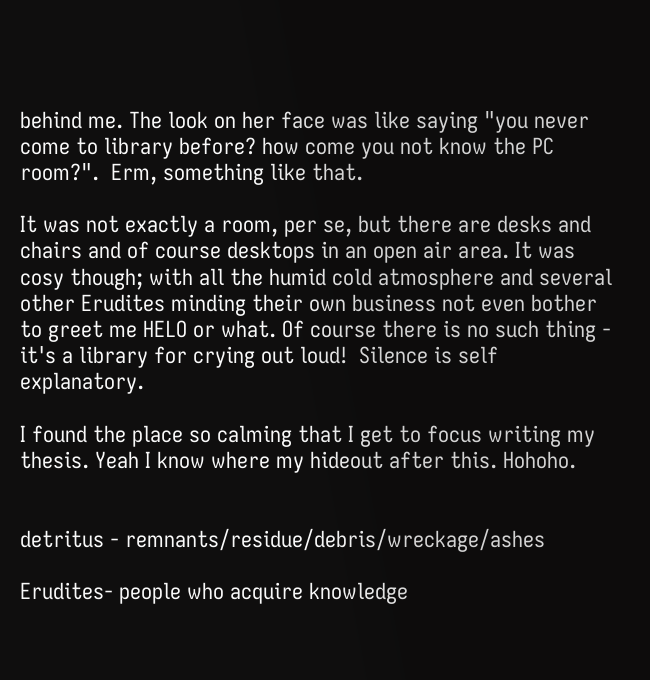behind me. The look on her face was like saying "you never come to library before? how come you not know the PC room?".  Erm, something like that.

It was not exactly a room, per se, but there are desks and chairs and of course desktops in an open air area. It was cosy though; with all the humid cold atmosphere and several other Erudites minding their own business not even bother to greet me HELO or what. Of course there is no such thing - it's a library for crying out loud!  Silence is self explanatory.

I found the place so calming that I get to focus writing my thesis. Yeah I know where my hideout after this. Hohoho.


detritus - remnants/residue/debris/wreckage/ashes

Erudites- people who acquire knowledge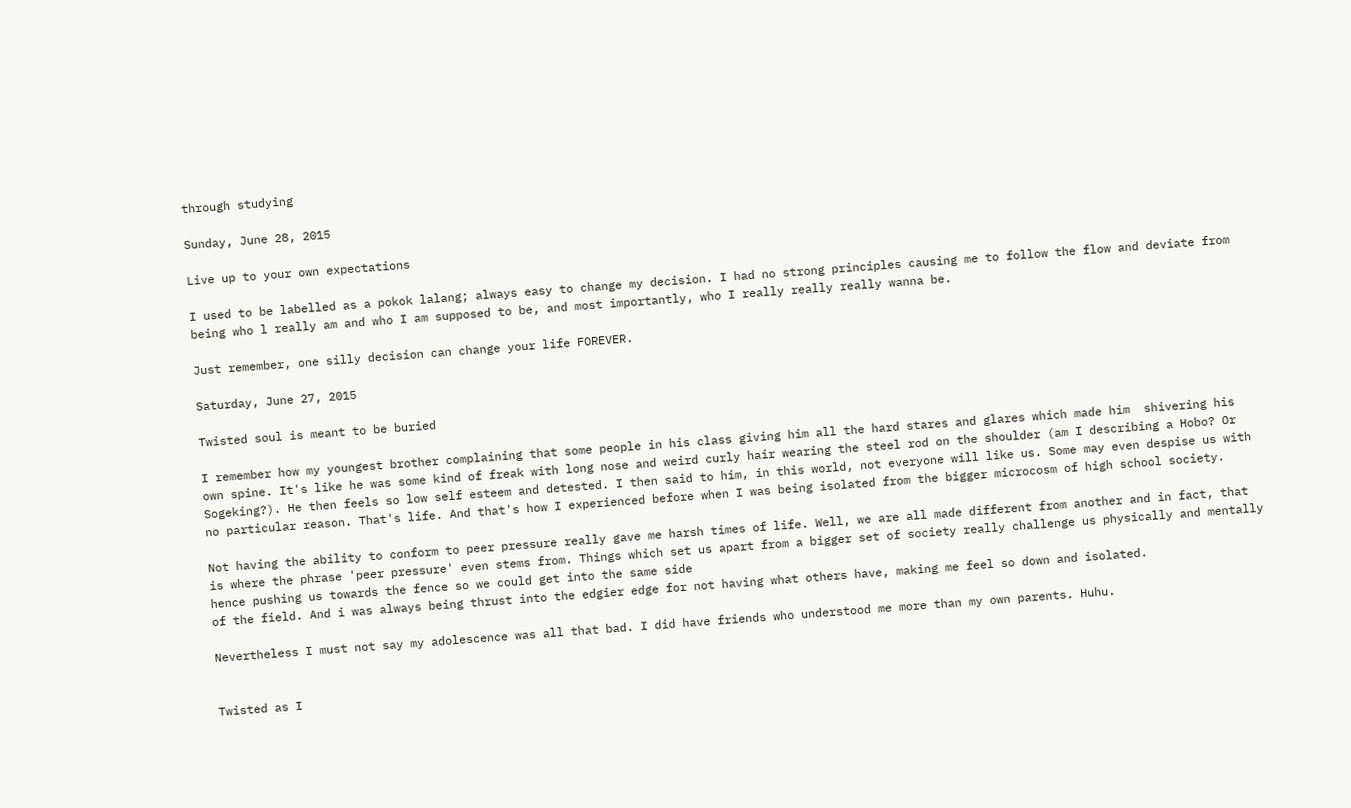through studying

Sunday, June 28, 2015

Live up to your own expectations

I used to be labelled as a pokok lalang; always easy to change my decision. I had no strong principles causing me to follow the flow and deviate from being who l really am and who I am supposed to be, and most importantly, who I really really really wanna be.

Just remember, one silly decision can change your life FOREVER.

Saturday, June 27, 2015

Twisted soul is meant to be buried

I remember how my youngest brother complaining that some people in his class giving him all the hard stares and glares which made him  shivering his own spine. It's like he was some kind of freak with long nose and weird curly hair wearing the steel rod on the shoulder (am I describing a Hobo? Or Sogeking?). He then feels so low self esteem and detested. I then said to him, in this world, not everyone will like us. Some may even despise us with no particular reason. That's life. And that's how I experienced before when I was being isolated from the bigger microcosm of high school society.

Not having the ability to conform to peer pressure really gave me harsh times of life. Well, we are all made different from another and in fact, that is where the phrase 'peer pressure' even stems from. Things which set us apart from a bigger set of society really challenge us physically and mentally hence pushing us towards the fence so we could get into the same side
of the field. And i was always being thrust into the edgier edge for not having what others have, making me feel so down and isolated.

Nevertheless I must not say my adolescence was all that bad. I did have friends who understood me more than my own parents. Huhu.


Twisted as I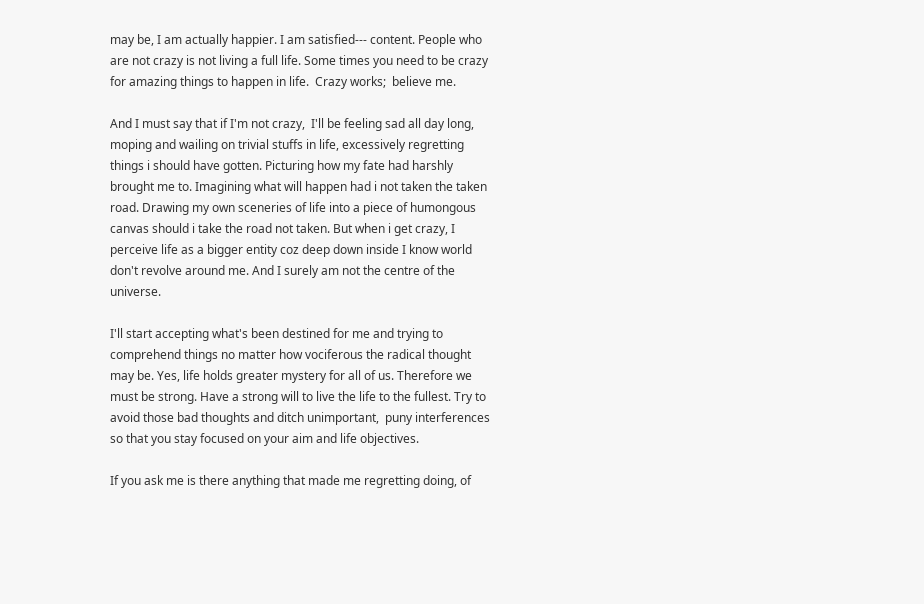may be, I am actually happier. I am satisfied--- content. People who are not crazy is not living a full life. Some times you need to be crazy for amazing things to happen in life.  Crazy works;  believe me.

And I must say that if I'm not crazy,  I'll be feeling sad all day long, moping and wailing on trivial stuffs in life, excessively regretting things i should have gotten. Picturing how my fate had harshly brought me to. Imagining what will happen had i not taken the taken road. Drawing my own sceneries of life into a piece of humongous canvas should i take the road not taken. But when i get crazy, I perceive life as a bigger entity coz deep down inside I know world don't revolve around me. And I surely am not the centre of the universe.

I'll start accepting what's been destined for me and trying to comprehend things no matter how vociferous the radical thought may be. Yes, life holds greater mystery for all of us. Therefore we must be strong. Have a strong will to live the life to the fullest. Try to avoid those bad thoughts and ditch unimportant,  puny interferences so that you stay focused on your aim and life objectives.

If you ask me is there anything that made me regretting doing, of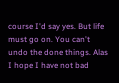course I'd say yes. But life must go on. You can't undo the done things. Alas I hope I have not bad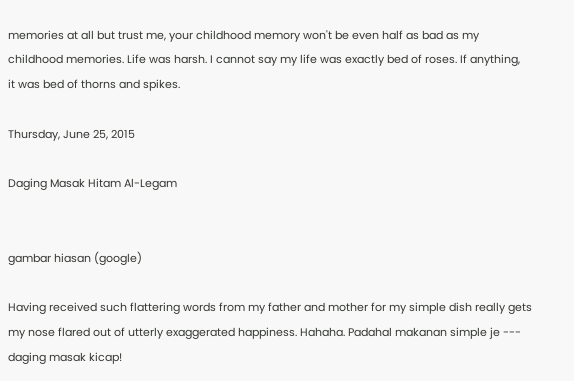memories at all but trust me, your childhood memory won't be even half as bad as my childhood memories. Life was harsh. I cannot say my life was exactly bed of roses. If anything,  it was bed of thorns and spikes.

Thursday, June 25, 2015

Daging Masak Hitam Al-Legam


gambar hiasan (google)

Having received such flattering words from my father and mother for my simple dish really gets my nose flared out of utterly exaggerated happiness. Hahaha. Padahal makanan simple je --- daging masak kicap!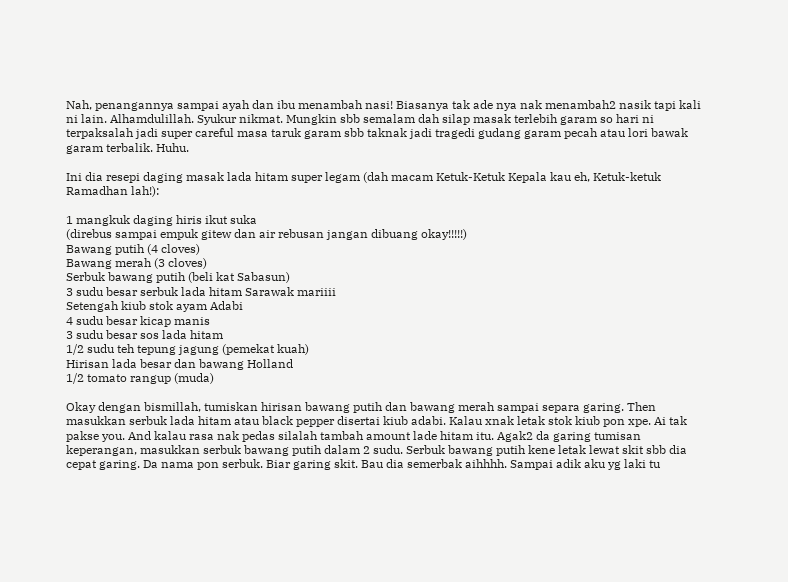Nah, penangannya sampai ayah dan ibu menambah nasi! Biasanya tak ade nya nak menambah2 nasik tapi kali ni lain. Alhamdulillah. Syukur nikmat. Mungkin sbb semalam dah silap masak terlebih garam so hari ni terpaksalah jadi super careful masa taruk garam sbb taknak jadi tragedi gudang garam pecah atau lori bawak garam terbalik. Huhu.

Ini dia resepi daging masak lada hitam super legam (dah macam Ketuk-Ketuk Kepala kau eh, Ketuk-ketuk Ramadhan lah!):

1 mangkuk daging hiris ikut suka
(direbus sampai empuk gitew dan air rebusan jangan dibuang okay!!!!!)
Bawang putih (4 cloves)
Bawang merah (3 cloves)
Serbuk bawang putih (beli kat Sabasun)
3 sudu besar serbuk lada hitam Sarawak mariiii
Setengah kiub stok ayam Adabi
4 sudu besar kicap manis
3 sudu besar sos lada hitam
1/2 sudu teh tepung jagung (pemekat kuah)
Hirisan lada besar dan bawang Holland
1/2 tomato rangup (muda)

Okay dengan bismillah, tumiskan hirisan bawang putih dan bawang merah sampai separa garing. Then masukkan serbuk lada hitam atau black pepper disertai kiub adabi. Kalau xnak letak stok kiub pon xpe. Ai tak pakse you. And kalau rasa nak pedas silalah tambah amount lade hitam itu. Agak2 da garing tumisan keperangan, masukkan serbuk bawang putih dalam 2 sudu. Serbuk bawang putih kene letak lewat skit sbb dia cepat garing. Da nama pon serbuk. Biar garing skit. Bau dia semerbak aihhhh. Sampai adik aku yg laki tu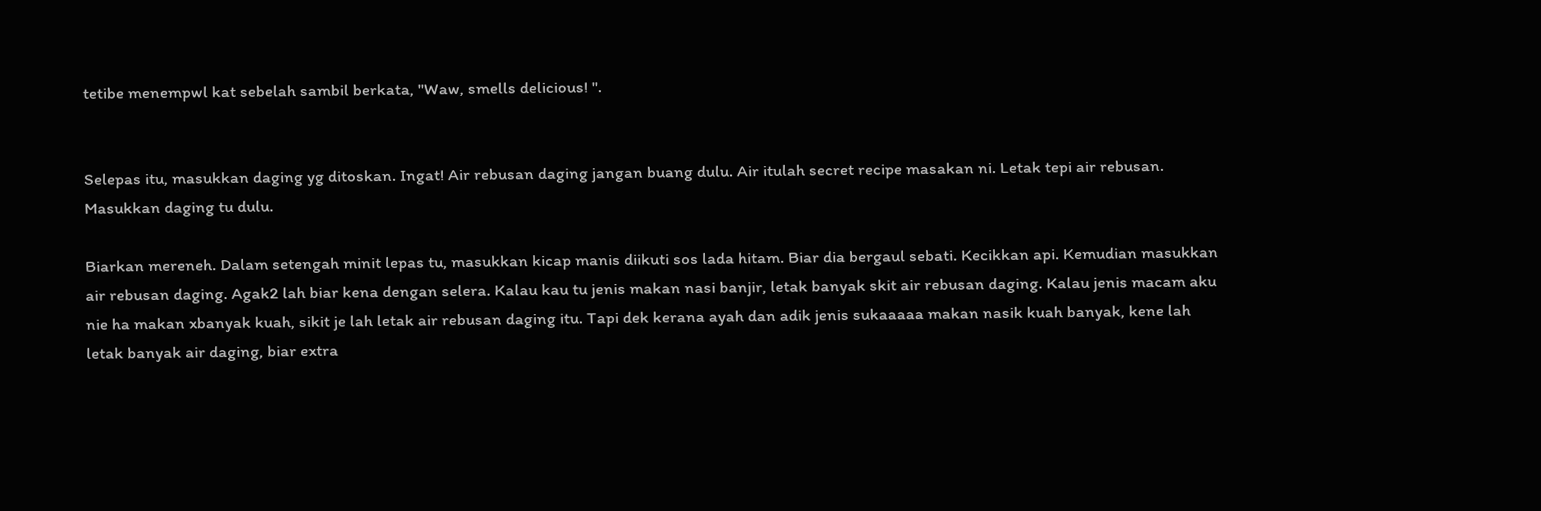tetibe menempwl kat sebelah sambil berkata, "Waw, smells delicious! ".


Selepas itu, masukkan daging yg ditoskan. Ingat! Air rebusan daging jangan buang dulu. Air itulah secret recipe masakan ni. Letak tepi air rebusan. Masukkan daging tu dulu.

Biarkan mereneh. Dalam setengah minit lepas tu, masukkan kicap manis diikuti sos lada hitam. Biar dia bergaul sebati. Kecikkan api. Kemudian masukkan air rebusan daging. Agak2 lah biar kena dengan selera. Kalau kau tu jenis makan nasi banjir, letak banyak skit air rebusan daging. Kalau jenis macam aku nie ha makan xbanyak kuah, sikit je lah letak air rebusan daging itu. Tapi dek kerana ayah dan adik jenis sukaaaaa makan nasik kuah banyak, kene lah letak banyak air daging, biar extra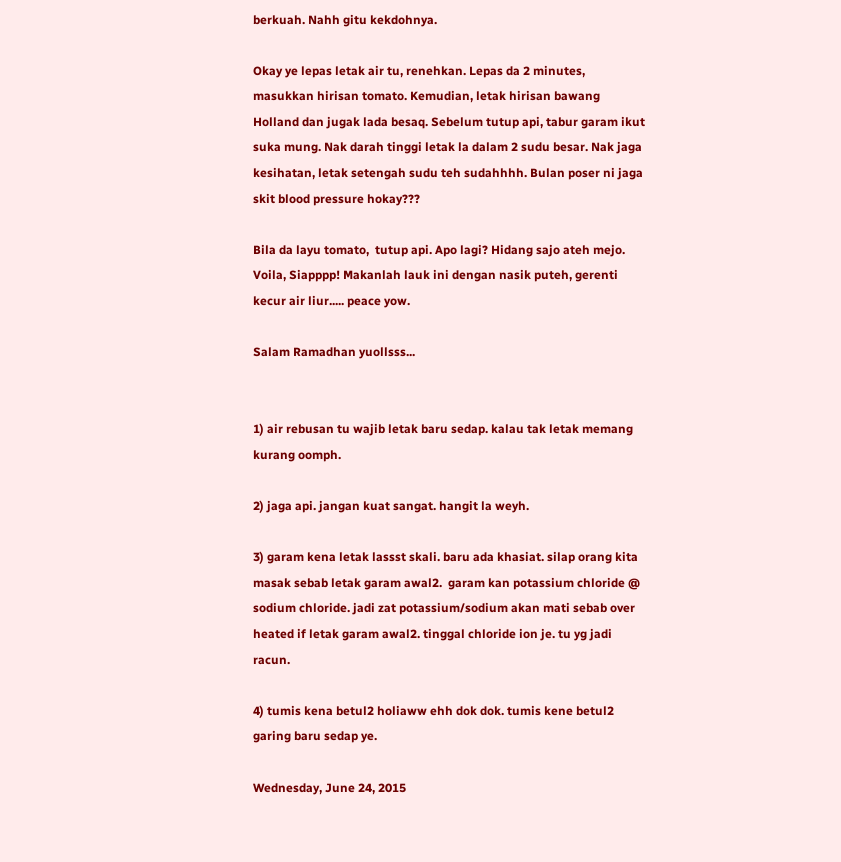berkuah. Nahh gitu kekdohnya.

Okay ye lepas letak air tu, renehkan. Lepas da 2 minutes,  masukkan hirisan tomato. Kemudian, letak hirisan bawang Holland dan jugak lada besaq. Sebelum tutup api, tabur garam ikut suka mung. Nak darah tinggi letak la dalam 2 sudu besar. Nak jaga kesihatan, letak setengah sudu teh sudahhhh. Bulan poser ni jaga skit blood pressure hokay???

Bila da layu tomato,  tutup api. Apo lagi? Hidang sajo ateh mejo. Voila, Siapppp! Makanlah lauk ini dengan nasik puteh, gerenti kecur air liur..... peace yow.

Salam Ramadhan yuollsss...


1) air rebusan tu wajib letak baru sedap. kalau tak letak memang kurang oomph.

2) jaga api. jangan kuat sangat. hangit la weyh.

3) garam kena letak lassst skali. baru ada khasiat. silap orang kita masak sebab letak garam awal2.  garam kan potassium chloride @ sodium chloride. jadi zat potassium/sodium akan mati sebab over heated if letak garam awal2. tinggal chloride ion je. tu yg jadi racun.

4) tumis kena betul2 holiaww ehh dok dok. tumis kene betul2 garing baru sedap ye.

Wednesday, June 24, 2015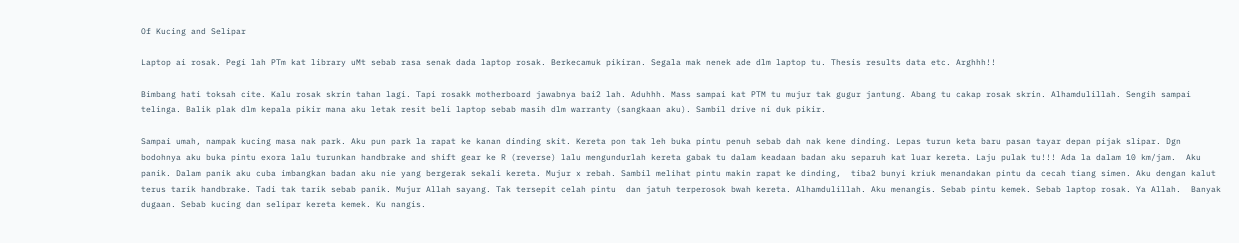Of Kucing and Selipar

Laptop ai rosak. Pegi lah PTm kat library uMt sebab rasa senak dada laptop rosak. Berkecamuk pikiran. Segala mak nenek ade dlm laptop tu. Thesis results data etc. Arghhh!!

Bimbang hati toksah cite. Kalu rosak skrin tahan lagi. Tapi rosakk motherboard jawabnya bai2 lah. Aduhhh. Mass sampai kat PTM tu mujur tak gugur jantung. Abang tu cakap rosak skrin. Alhamdulillah. Sengih sampai telinga. Balik plak dlm kepala pikir mana aku letak resit beli laptop sebab masih dlm warranty (sangkaan aku). Sambil drive ni duk pikir.

Sampai umah, nampak kucing masa nak park. Aku pun park la rapat ke kanan dinding skit. Kereta pon tak leh buka pintu penuh sebab dah nak kene dinding. Lepas turun keta baru pasan tayar depan pijak slipar. Dgn bodohnya aku buka pintu exora lalu turunkan handbrake and shift gear ke R (reverse) lalu mengundurlah kereta gabak tu dalam keadaan badan aku separuh kat luar kereta. Laju pulak tu!!! Ada la dalam 10 km/jam.  Aku panik. Dalam panik aku cuba imbangkan badan aku nie yang bergerak sekali kereta. Mujur x rebah. Sambil melihat pintu makin rapat ke dinding,  tiba2 bunyi kriuk menandakan pintu da cecah tiang simen. Aku dengan kalut terus tarik handbrake. Tadi tak tarik sebab panik. Mujur Allah sayang. Tak tersepit celah pintu  dan jatuh terperosok bwah kereta. Alhamdulillah. Aku menangis. Sebab pintu kemek. Sebab laptop rosak. Ya Allah.  Banyak dugaan. Sebab kucing dan selipar kereta kemek. Ku nangis.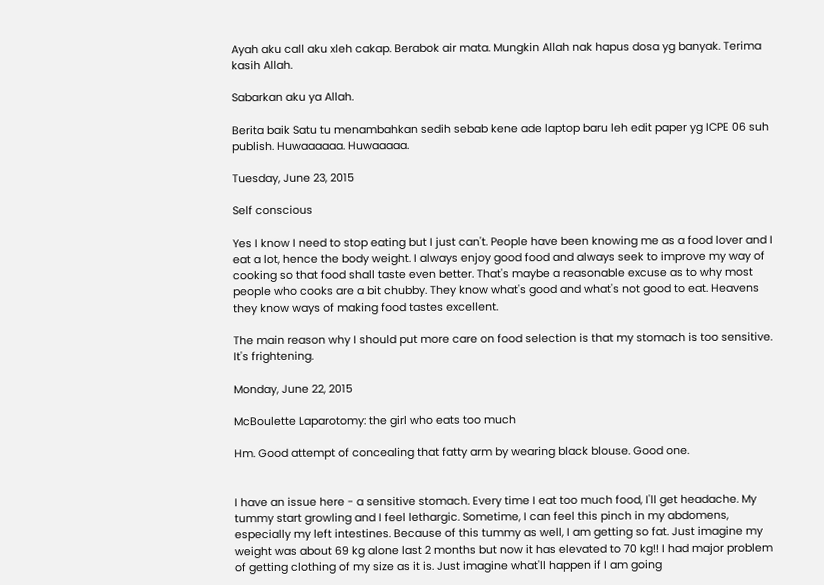Ayah aku call aku xleh cakap. Berabok air mata. Mungkin Allah nak hapus dosa yg banyak. Terima kasih Allah.

Sabarkan aku ya Allah.

Berita baik Satu tu menambahkan sedih sebab kene ade laptop baru leh edit paper yg ICPE 06 suh publish. Huwaaaaaa. Huwaaaaa.

Tuesday, June 23, 2015

Self conscious

Yes I know I need to stop eating but I just can't. People have been knowing me as a food lover and I eat a lot, hence the body weight. I always enjoy good food and always seek to improve my way of cooking so that food shall taste even better. That's maybe a reasonable excuse as to why most people who cooks are a bit chubby. They know what's good and what's not good to eat. Heavens they know ways of making food tastes excellent.

The main reason why I should put more care on food selection is that my stomach is too sensitive. It's frightening.

Monday, June 22, 2015

McBoulette Laparotomy: the girl who eats too much

Hm. Good attempt of concealing that fatty arm by wearing black blouse. Good one.


I have an issue here - a sensitive stomach. Every time I eat too much food, I'll get headache. My tummy start growling and I feel lethargic. Sometime, I can feel this pinch in my abdomens, especially my left intestines. Because of this tummy as well, I am getting so fat. Just imagine my weight was about 69 kg alone last 2 months but now it has elevated to 70 kg!! I had major problem of getting clothing of my size as it is. Just imagine what'll happen if I am going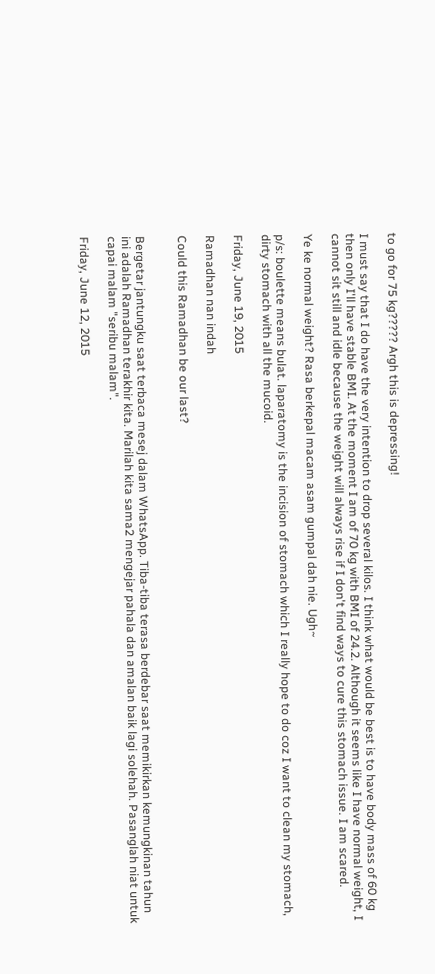to go for 75 kg????? Argh this is depressing!

I must say that I do have the very intention to drop several kilos. I think what would be best is to have body mass of 60 kg then only I'll have stable BMI. At the moment I am of 70 kg with BMI of 24.2. Although it seems like I have normal weight, I cannot sit still and idle because the weight will always rise if I don't find ways to cure this stomach issue. I am scared.

Ye ke normal weight? Rasa berkepal macam asam gumpal dah nie. Ugh~

p/s: boulette means bulat. laparatomy is the incision of stomach which I really hope to do coz I want to clean my stomach, dirty stomach with all the mucoid.

Friday, June 19, 2015

Ramadhan nan indah

Could this Ramadhan be our last?


Bergetar jantungku saat terbaca mesej dalam WhatsApp. Tiba-tiba terasa berdebar saat memikirkan kemungkinan tahun ini adalah Ramadhan terakhir kita. Marilah kita sama2 mengejar pahala dan amalan baik lagi solehah. Pasanglah niat untuk capai malam "seribu malam".

Friday, June 12, 2015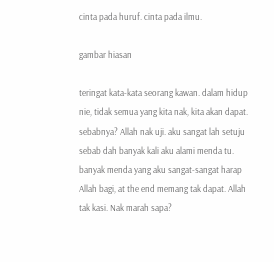cinta pada huruf. cinta pada ilmu.

gambar hiasan

teringat kata-kata seorang kawan. dalam hidup nie, tidak semua yang kita nak, kita akan dapat. sebabnya? Allah nak uji. aku sangat lah setuju sebab dah banyak kali aku alami menda tu. banyak menda yang aku sangat-sangat harap Allah bagi, at the end memang tak dapat. Allah tak kasi. Nak marah sapa?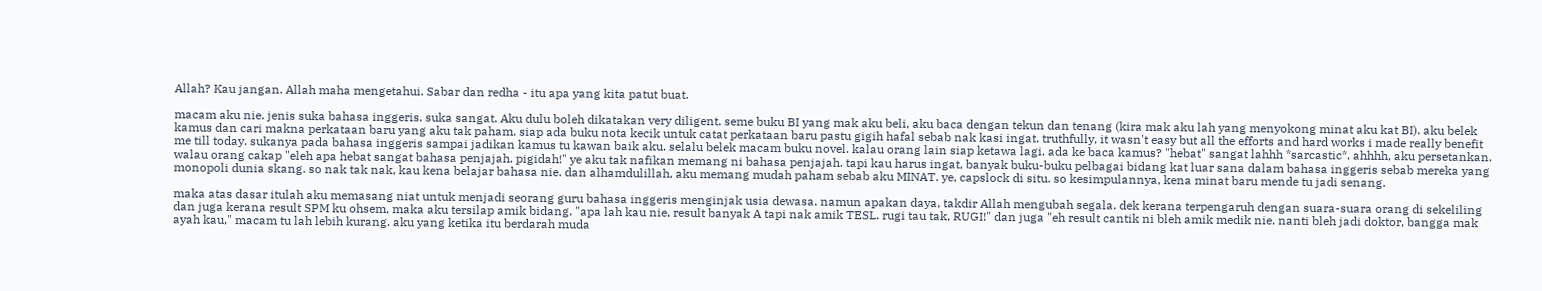Allah? Kau jangan. Allah maha mengetahui. Sabar dan redha - itu apa yang kita patut buat.

macam aku nie. jenis suka bahasa inggeris. suka sangat. Aku dulu boleh dikatakan very diligent. seme buku BI yang mak aku beli, aku baca dengan tekun dan tenang (kira mak aku lah yang menyokong minat aku kat BI). aku belek kamus dan cari makna perkataan baru yang aku tak paham. siap ada buku nota kecik untuk catat perkataan baru pastu gigih hafal sebab nak kasi ingat. truthfully, it wasn't easy but all the efforts and hard works i made really benefit me till today. sukanya pada bahasa inggeris sampai jadikan kamus tu kawan baik aku. selalu belek macam buku novel. kalau orang lain siap ketawa lagi. ada ke baca kamus? "hebat" sangat lahhh *sarcastic*. ahhhh, aku persetankan. walau orang cakap "eleh apa hebat sangat bahasa penjajah. pigidah!" ye aku tak nafikan memang ni bahasa penjajah. tapi kau harus ingat, banyak buku-buku pelbagai bidang kat luar sana dalam bahasa inggeris sebab mereka yang monopoli dunia skang. so nak tak nak, kau kena belajar bahasa nie. dan alhamdulillah, aku memang mudah paham sebab aku MINAT. ye, capslock di situ. so kesimpulannya, kena minat baru mende tu jadi senang.

maka atas dasar itulah aku memasang niat untuk menjadi seorang guru bahasa inggeris menginjak usia dewasa. namun apakan daya, takdir Allah mengubah segala. dek kerana terpengaruh dengan suara-suara orang di sekeliling dan juga kerana result SPM ku ohsem, maka aku tersilap amik bidang. "apa lah kau nie, result banyak A tapi nak amik TESL. rugi tau tak, RUGI!" dan juga "eh result cantik ni bleh amik medik nie. nanti bleh jadi doktor, bangga mak ayah kau," macam tu lah lebih kurang. aku yang ketika itu berdarah muda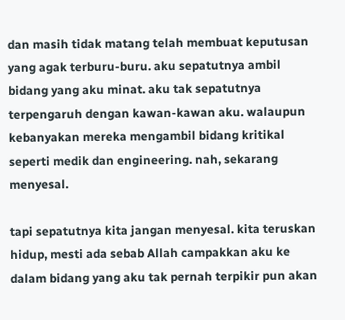dan masih tidak matang telah membuat keputusan yang agak terburu-buru. aku sepatutnya ambil bidang yang aku minat. aku tak sepatutnya terpengaruh dengan kawan-kawan aku. walaupun kebanyakan mereka mengambil bidang kritikal seperti medik dan engineering. nah, sekarang menyesal.

tapi sepatutnya kita jangan menyesal. kita teruskan hidup, mesti ada sebab Allah campakkan aku ke dalam bidang yang aku tak pernah terpikir pun akan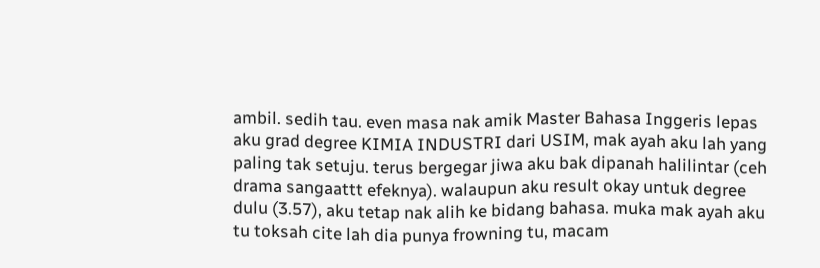ambil. sedih tau. even masa nak amik Master Bahasa Inggeris lepas aku grad degree KIMIA INDUSTRI dari USIM, mak ayah aku lah yang paling tak setuju. terus bergegar jiwa aku bak dipanah halilintar (ceh drama sangaattt efeknya). walaupun aku result okay untuk degree dulu (3.57), aku tetap nak alih ke bidang bahasa. muka mak ayah aku tu toksah cite lah dia punya frowning tu, macam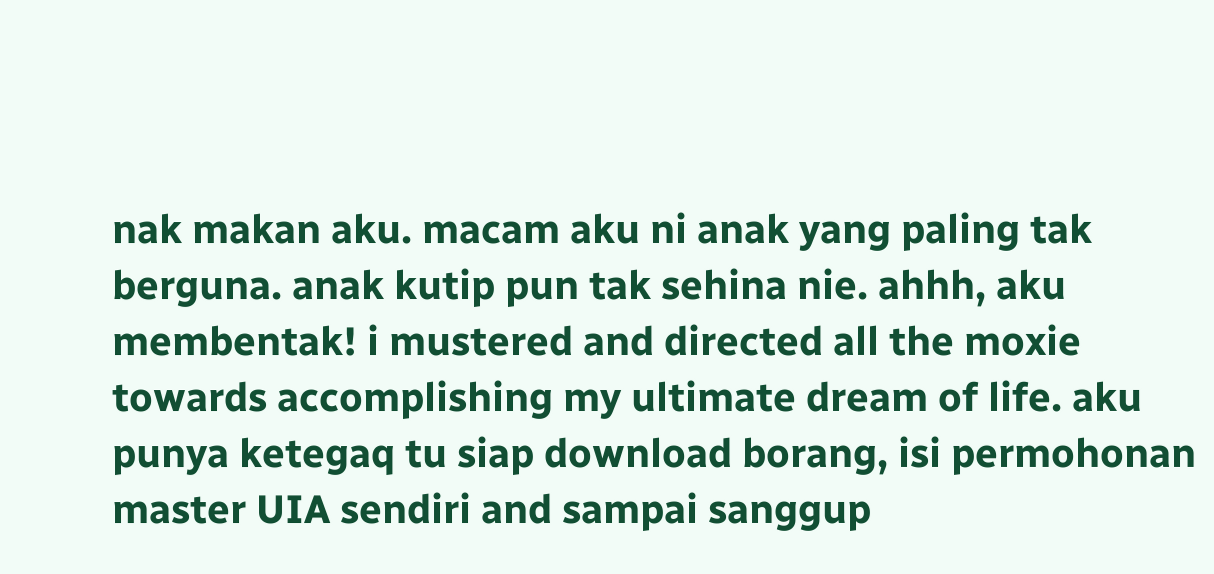nak makan aku. macam aku ni anak yang paling tak berguna. anak kutip pun tak sehina nie. ahhh, aku membentak! i mustered and directed all the moxie towards accomplishing my ultimate dream of life. aku punya ketegaq tu siap download borang, isi permohonan master UIA sendiri and sampai sanggup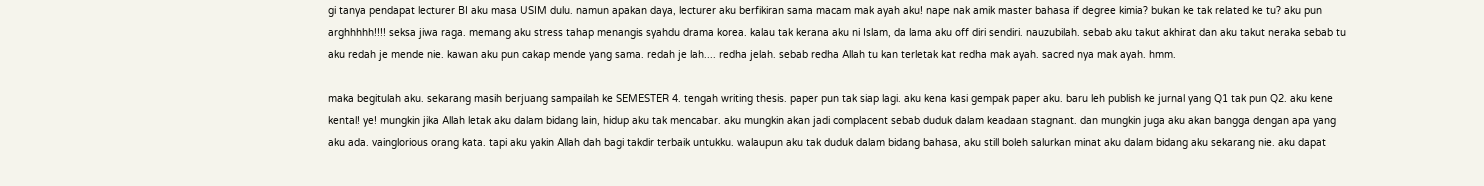gi tanya pendapat lecturer BI aku masa USIM dulu. namun apakan daya, lecturer aku berfikiran sama macam mak ayah aku! nape nak amik master bahasa if degree kimia? bukan ke tak related ke tu? aku pun arghhhhh!!!! seksa jiwa raga. memang aku stress tahap menangis syahdu drama korea. kalau tak kerana aku ni Islam, da lama aku off diri sendiri. nauzubilah. sebab aku takut akhirat dan aku takut neraka sebab tu aku redah je mende nie. kawan aku pun cakap mende yang sama. redah je lah.... redha jelah. sebab redha Allah tu kan terletak kat redha mak ayah. sacred nya mak ayah. hmm.

maka begitulah aku. sekarang masih berjuang sampailah ke SEMESTER 4. tengah writing thesis. paper pun tak siap lagi. aku kena kasi gempak paper aku. baru leh publish ke jurnal yang Q1 tak pun Q2. aku kene kental! ye! mungkin jika Allah letak aku dalam bidang lain, hidup aku tak mencabar. aku mungkin akan jadi complacent sebab duduk dalam keadaan stagnant. dan mungkin juga aku akan bangga dengan apa yang aku ada. vainglorious orang kata. tapi aku yakin Allah dah bagi takdir terbaik untukku. walaupun aku tak duduk dalam bidang bahasa, aku still boleh salurkan minat aku dalam bidang aku sekarang nie. aku dapat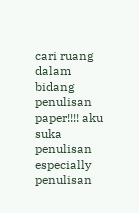cari ruang dalam bidang penulisan paper!!!! aku suka penulisan especially penulisan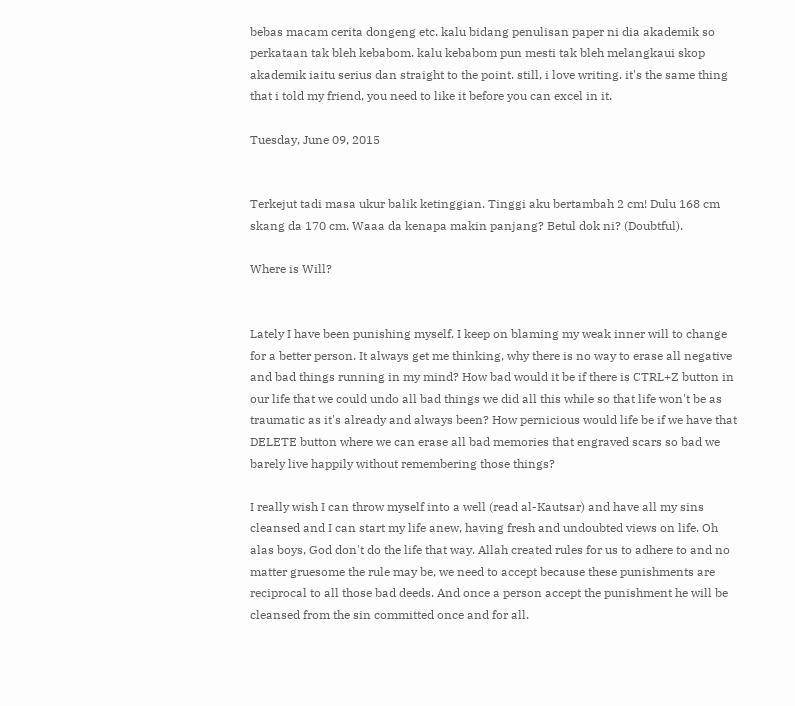bebas macam cerita dongeng etc. kalu bidang penulisan paper ni dia akademik so perkataan tak bleh kebabom. kalu kebabom pun mesti tak bleh melangkaui skop akademik iaitu serius dan straight to the point. still, i love writing. it's the same thing that i told my friend, you need to like it before you can excel in it.

Tuesday, June 09, 2015


Terkejut tadi masa ukur balik ketinggian. Tinggi aku bertambah 2 cm! Dulu 168 cm skang da 170 cm. Waaa da kenapa makin panjang? Betul dok ni? (Doubtful).

Where is Will?


Lately I have been punishing myself. I keep on blaming my weak inner will to change for a better person. It always get me thinking, why there is no way to erase all negative and bad things running in my mind? How bad would it be if there is CTRL+Z button in our life that we could undo all bad things we did all this while so that life won't be as traumatic as it's already and always been? How pernicious would life be if we have that DELETE button where we can erase all bad memories that engraved scars so bad we barely live happily without remembering those things?

I really wish I can throw myself into a well (read al-Kautsar) and have all my sins cleansed and I can start my life anew, having fresh and undoubted views on life. Oh alas boys, God don't do the life that way. Allah created rules for us to adhere to and no matter gruesome the rule may be, we need to accept because these punishments are reciprocal to all those bad deeds. And once a person accept the punishment he will be cleansed from the sin committed once and for all.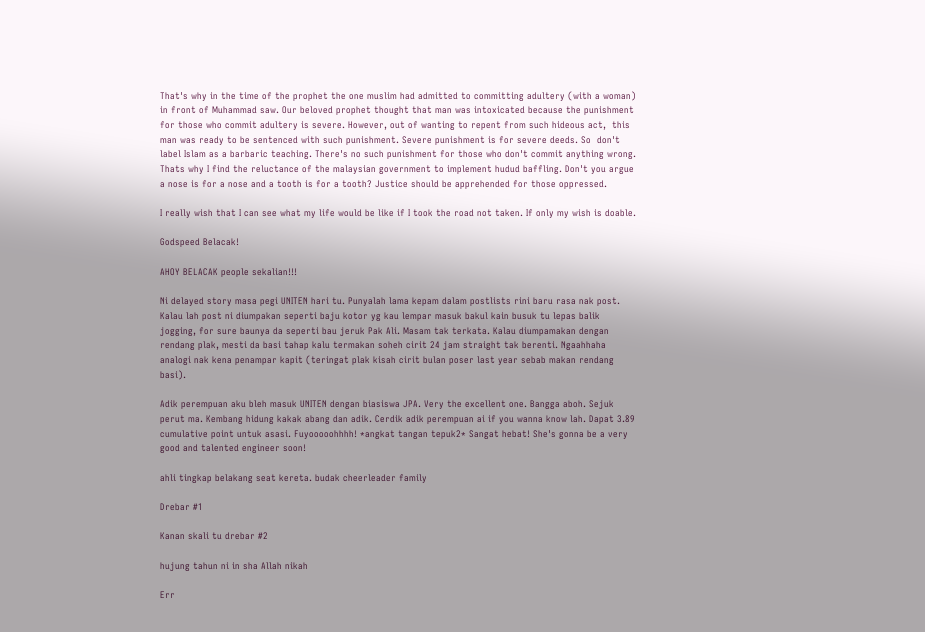That's why in the time of the prophet the one muslim had admitted to committing adultery (with a woman) in front of Muhammad saw. Our beloved prophet thought that man was intoxicated because the punishment for those who commit adultery is severe. However, out of wanting to repent from such hideous act,  this man was ready to be sentenced with such punishment. Severe punishment is for severe deeds. So  don't label Islam as a barbaric teaching. There's no such punishment for those who don't commit anything wrong. Thats why I find the reluctance of the malaysian government to implement hudud baffling. Don't you argue a nose is for a nose and a tooth is for a tooth? Justice should be apprehended for those oppressed.

I really wish that I can see what my life would be like if I took the road not taken. If only my wish is doable.

Godspeed Belacak!

AHOY BELACAK people sekalian!!!

Ni delayed story masa pegi UNITEN hari tu. Punyalah lama kepam dalam postlists rini baru rasa nak post. Kalau lah post ni diumpakan seperti baju kotor yg kau lempar masuk bakul kain busuk tu lepas balik jogging, for sure baunya da seperti bau jeruk Pak Ali. Masam tak terkata. Kalau diumpamakan dengan rendang plak, mesti da basi tahap kalu termakan soheh cirit 24 jam straight tak berenti. Ngaahhaha analogi nak kena penampar kapit (teringat plak kisah cirit bulan poser last year sebab makan rendang basi).

Adik perempuan aku bleh masuk UNITEN dengan biasiswa JPA. Very the excellent one. Bangga aboh. Sejuk perut ma. Kembang hidung kakak abang dan adik. Cerdik adik perempuan ai if you wanna know lah. Dapat 3.89 cumulative point untuk asasi. Fuyooooohhhh! *angkat tangan tepuk2* Sangat hebat! She's gonna be a very good and talented engineer soon!

ahli tingkap belakang seat kereta. budak cheerleader family

Drebar #1

Kanan skali tu drebar #2

hujung tahun ni in sha Allah nikah

Err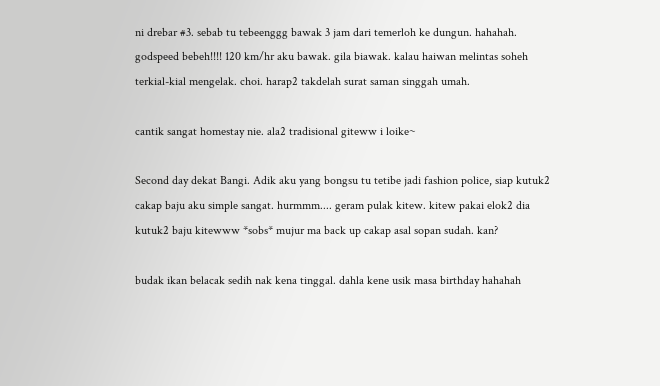ni drebar #3. sebab tu tebeenggg bawak 3 jam dari temerloh ke dungun. hahahah. godspeed bebeh!!!! 120 km/hr aku bawak. gila biawak. kalau haiwan melintas soheh terkial-kial mengelak. choi. harap2 takdelah surat saman singgah umah.

cantik sangat homestay nie. ala2 tradisional giteww i loike~

Second day dekat Bangi. Adik aku yang bongsu tu tetibe jadi fashion police, siap kutuk2 cakap baju aku simple sangat. hurmmm.... geram pulak kitew. kitew pakai elok2 dia kutuk2 baju kitewww *sobs* mujur ma back up cakap asal sopan sudah. kan?

budak ikan belacak sedih nak kena tinggal. dahla kene usik masa birthday hahahah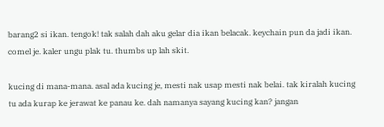barang2 si ikan. tengok! tak salah dah aku gelar dia ikan belacak. keychain pun da jadi ikan. comel je. kaler ungu plak tu. thumbs up lah skit.

kucing di mana-mana. asal ada kucing je, mesti nak usap mesti nak belai. tak kiralah kucing tu ada kurap ke jerawat ke panau ke. dah namanya sayang kucing kan? jangan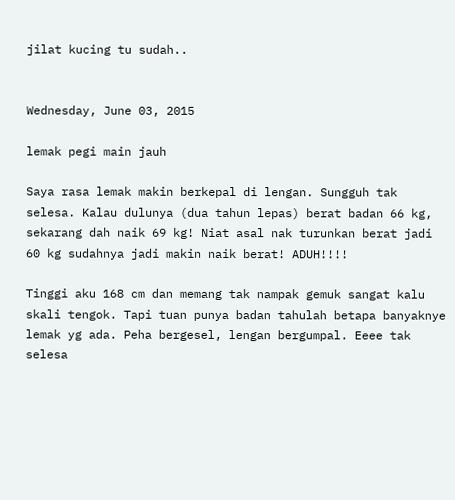jilat kucing tu sudah..


Wednesday, June 03, 2015

lemak pegi main jauh

Saya rasa lemak makin berkepal di lengan. Sungguh tak selesa. Kalau dulunya (dua tahun lepas) berat badan 66 kg, sekarang dah naik 69 kg! Niat asal nak turunkan berat jadi 60 kg sudahnya jadi makin naik berat! ADUH!!!!

Tinggi aku 168 cm dan memang tak nampak gemuk sangat kalu skali tengok. Tapi tuan punya badan tahulah betapa banyaknye lemak yg ada. Peha bergesel, lengan bergumpal. Eeee tak selesa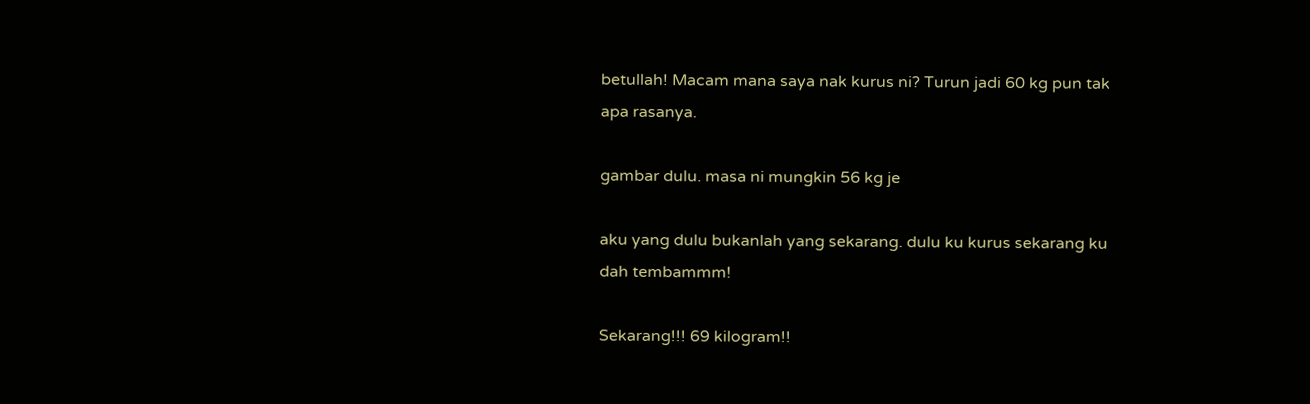betullah! Macam mana saya nak kurus ni? Turun jadi 60 kg pun tak apa rasanya.

gambar dulu. masa ni mungkin 56 kg je

aku yang dulu bukanlah yang sekarang. dulu ku kurus sekarang ku dah tembammm!

Sekarang!!! 69 kilogram!!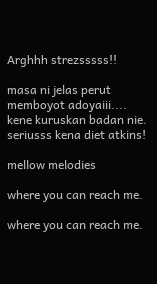Arghhh strezsssss!!

masa ni jelas perut memboyot adoyaiii.... kene kuruskan badan nie.
seriusss kena diet atkins!

mellow melodies

where you can reach me.

where you can reach me.